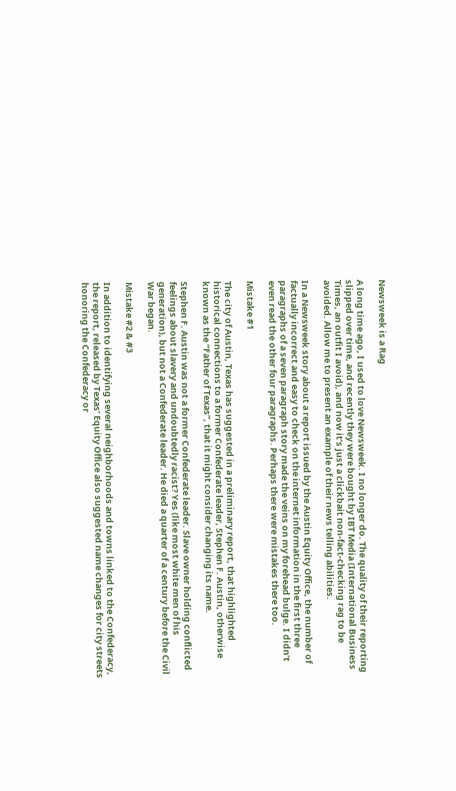Newsweek is a Rag

A long time ago, I used to love Newsweek. I no longer do. The quality of their reporting slipped over time, and recently they were bought by IBT Media (International Business Times, an outfit I avoid), and now it’s just a clickbait non-fact-checking rag to be avoided. Allow me to present an example of their news telling abilities.

In a Newsweek story about a report issued by the Austin Equity Office, the number of factually incorrect and easy to check on the internet information in the first three paragraphs of a seven paragraph story made the veins on my forehead bulge. I didn’t even read the other four paragraphs. Perhaps there were mistakes there too.

Mistake #1

The city of Austin, Texas has suggested in a preliminary report, that highlighted historical connections to a former Confederate leader, Stephen F. Austin, otherwise known as the “Father of Texas”, that it might consider changing its name.

Stephen F. Austin was not a former Confederate leader. Slave owner holding conflicted feelings about slavery and undoubtedly racist? Yes (like most white men of his generation), but not a Confederate leader. He died a quarter of a century before the Civil War began.

Mistake #2 & #3

In addition to identifying several neighborhoods and towns linked to the Confederacy, the report, released by Texas’ Equity Office also suggested name changes for city streets honoring the Confederacy or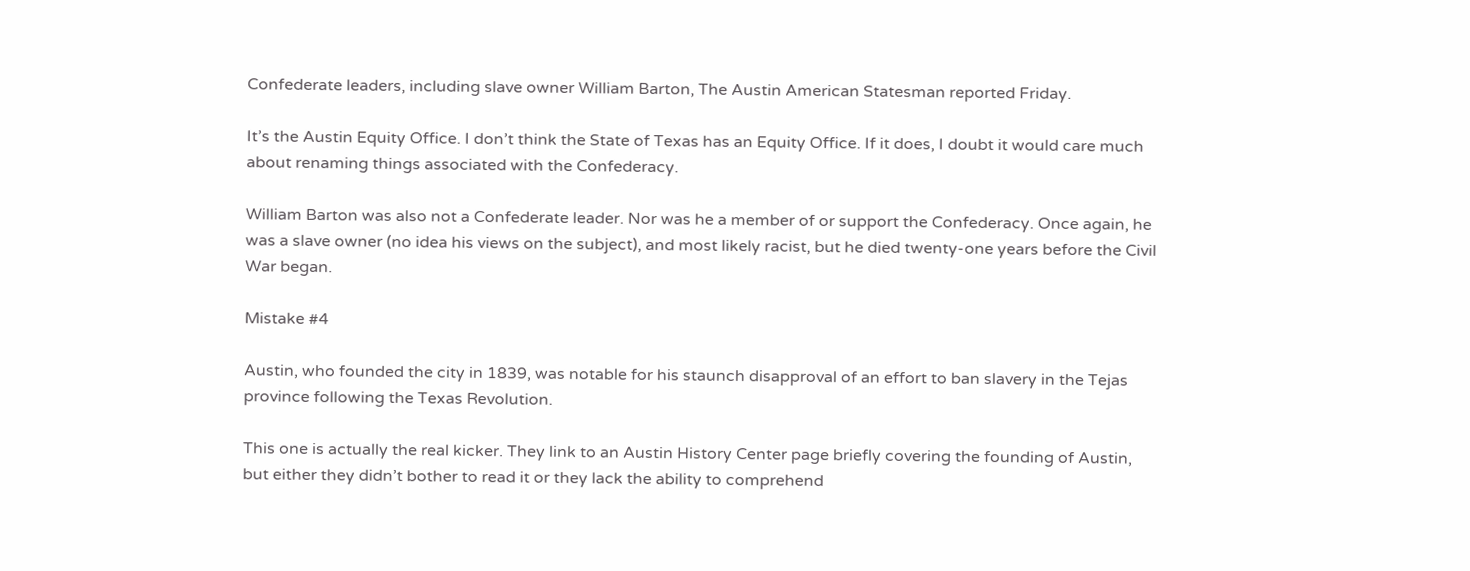Confederate leaders, including slave owner William Barton, The Austin American Statesman reported Friday.

It’s the Austin Equity Office. I don’t think the State of Texas has an Equity Office. If it does, I doubt it would care much about renaming things associated with the Confederacy.

William Barton was also not a Confederate leader. Nor was he a member of or support the Confederacy. Once again, he was a slave owner (no idea his views on the subject), and most likely racist, but he died twenty-one years before the Civil War began.

Mistake #4

Austin, who founded the city in 1839, was notable for his staunch disapproval of an effort to ban slavery in the Tejas province following the Texas Revolution.

This one is actually the real kicker. They link to an Austin History Center page briefly covering the founding of Austin, but either they didn’t bother to read it or they lack the ability to comprehend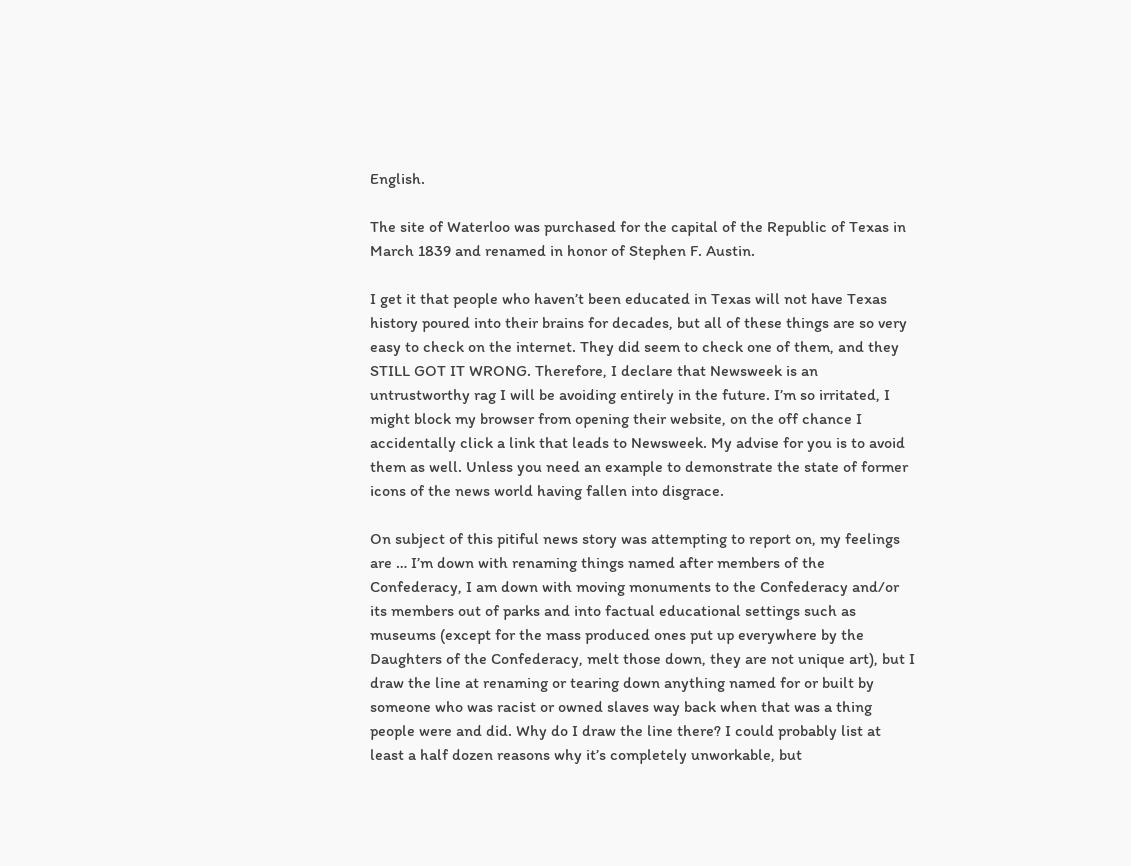English.

The site of Waterloo was purchased for the capital of the Republic of Texas in March 1839 and renamed in honor of Stephen F. Austin.

I get it that people who haven’t been educated in Texas will not have Texas history poured into their brains for decades, but all of these things are so very easy to check on the internet. They did seem to check one of them, and they STILL GOT IT WRONG. Therefore, I declare that Newsweek is an untrustworthy rag I will be avoiding entirely in the future. I’m so irritated, I might block my browser from opening their website, on the off chance I accidentally click a link that leads to Newsweek. My advise for you is to avoid them as well. Unless you need an example to demonstrate the state of former icons of the news world having fallen into disgrace.

On subject of this pitiful news story was attempting to report on, my feelings are … I’m down with renaming things named after members of the Confederacy, I am down with moving monuments to the Confederacy and/or its members out of parks and into factual educational settings such as museums (except for the mass produced ones put up everywhere by the Daughters of the Confederacy, melt those down, they are not unique art), but I draw the line at renaming or tearing down anything named for or built by someone who was racist or owned slaves way back when that was a thing people were and did. Why do I draw the line there? I could probably list at least a half dozen reasons why it’s completely unworkable, but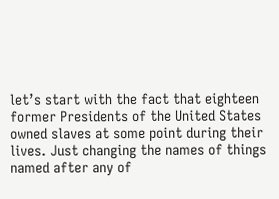let’s start with the fact that eighteen former Presidents of the United States owned slaves at some point during their lives. Just changing the names of things named after any of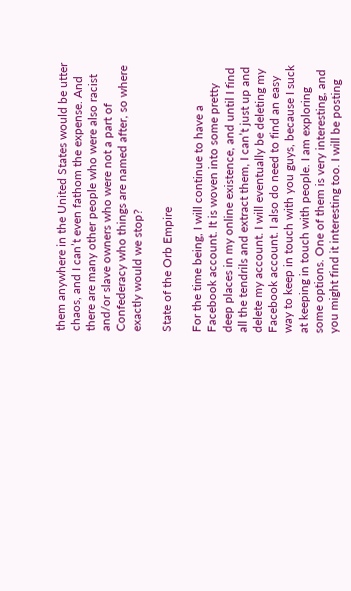them anywhere in the United States would be utter chaos, and I can’t even fathom the expense. And there are many other people who were also racist and/or slave owners who were not a part of Confederacy who things are named after, so where exactly would we stop?

State of the Orb Empire

For the time being, I will continue to have a Facebook account. It is woven into some pretty deep places in my online existence, and until I find all the tendrils and extract them, I can’t just up and delete my account. I will eventually be deleting my Facebook account. I also do need to find an easy way to keep in touch with you guys, because I suck at keeping in touch with people. I am exploring some options. One of them is very interesting, and you might find it interesting too. I will be posting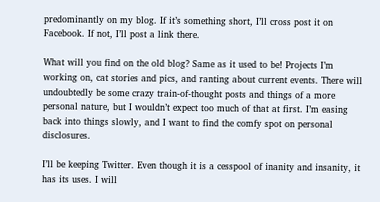predominantly on my blog. If it’s something short, I’ll cross post it on Facebook. If not, I’ll post a link there.

What will you find on the old blog? Same as it used to be! Projects I’m working on, cat stories and pics, and ranting about current events. There will undoubtedly be some crazy train-of-thought posts and things of a more personal nature, but I wouldn’t expect too much of that at first. I’m easing back into things slowly, and I want to find the comfy spot on personal disclosures.

I’ll be keeping Twitter. Even though it is a cesspool of inanity and insanity, it has its uses. I will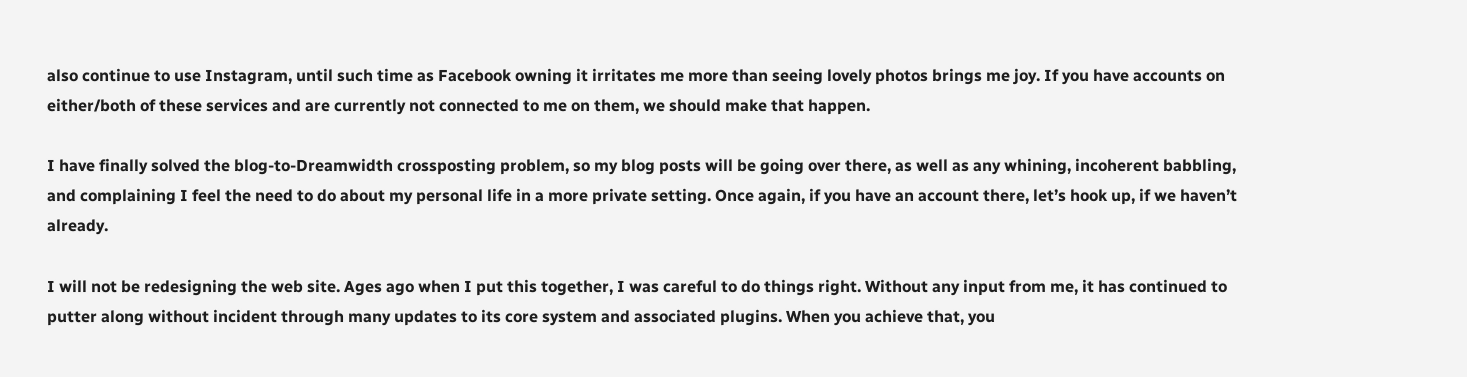also continue to use Instagram, until such time as Facebook owning it irritates me more than seeing lovely photos brings me joy. If you have accounts on either/both of these services and are currently not connected to me on them, we should make that happen.

I have finally solved the blog-to-Dreamwidth crossposting problem, so my blog posts will be going over there, as well as any whining, incoherent babbling, and complaining I feel the need to do about my personal life in a more private setting. Once again, if you have an account there, let’s hook up, if we haven’t already.

I will not be redesigning the web site. Ages ago when I put this together, I was careful to do things right. Without any input from me, it has continued to putter along without incident through many updates to its core system and associated plugins. When you achieve that, you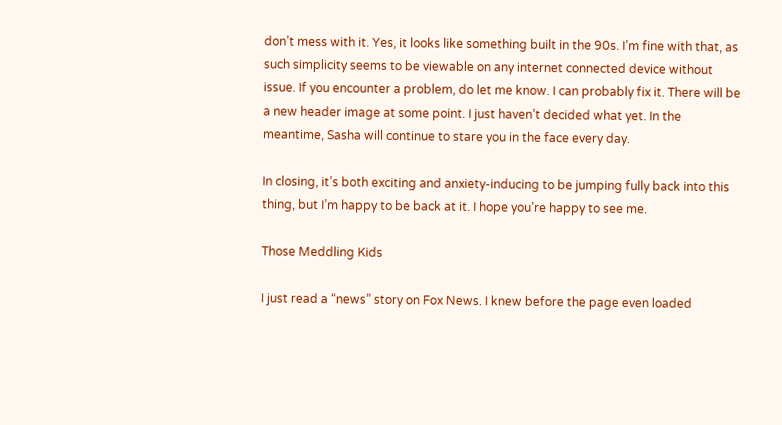don’t mess with it. Yes, it looks like something built in the 90s. I’m fine with that, as such simplicity seems to be viewable on any internet connected device without issue. If you encounter a problem, do let me know. I can probably fix it. There will be a new header image at some point. I just haven’t decided what yet. In the meantime, Sasha will continue to stare you in the face every day.

In closing, it’s both exciting and anxiety-inducing to be jumping fully back into this thing, but I’m happy to be back at it. I hope you’re happy to see me.

Those Meddling Kids

I just read a “news” story on Fox News. I knew before the page even loaded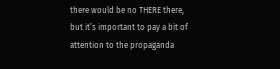there would be no THERE there, but it’s important to pay a bit of attention to the propaganda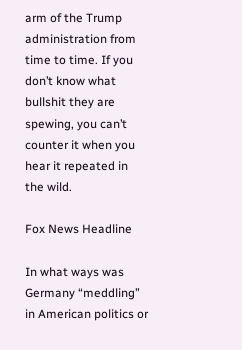arm of the Trump administration from time to time. If you don’t know what bullshit they are spewing, you can’t counter it when you hear it repeated in the wild.

Fox News Headline

In what ways was Germany “meddling” in American politics or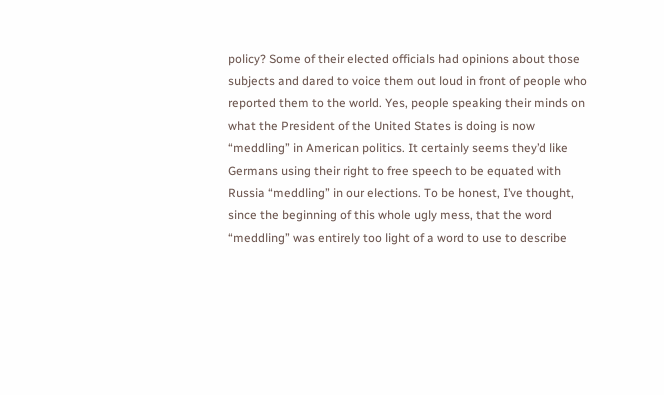policy? Some of their elected officials had opinions about those subjects and dared to voice them out loud in front of people who reported them to the world. Yes, people speaking their minds on what the President of the United States is doing is now “meddling” in American politics. It certainly seems they’d like Germans using their right to free speech to be equated with Russia “meddling” in our elections. To be honest, I’ve thought, since the beginning of this whole ugly mess, that the word “meddling” was entirely too light of a word to use to describe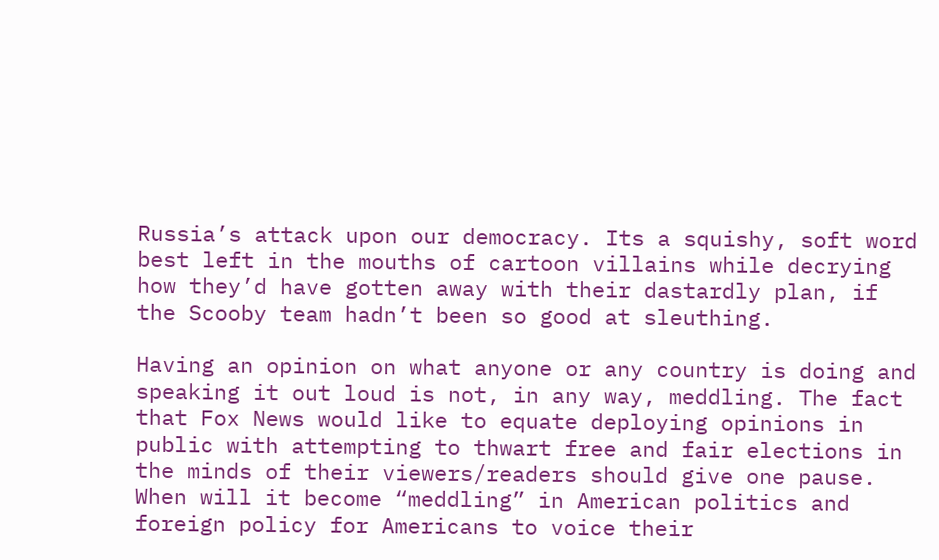Russia’s attack upon our democracy. Its a squishy, soft word best left in the mouths of cartoon villains while decrying how they’d have gotten away with their dastardly plan, if the Scooby team hadn’t been so good at sleuthing.

Having an opinion on what anyone or any country is doing and speaking it out loud is not, in any way, meddling. The fact that Fox News would like to equate deploying opinions in public with attempting to thwart free and fair elections in the minds of their viewers/readers should give one pause. When will it become “meddling” in American politics and foreign policy for Americans to voice their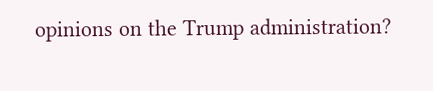opinions on the Trump administration?